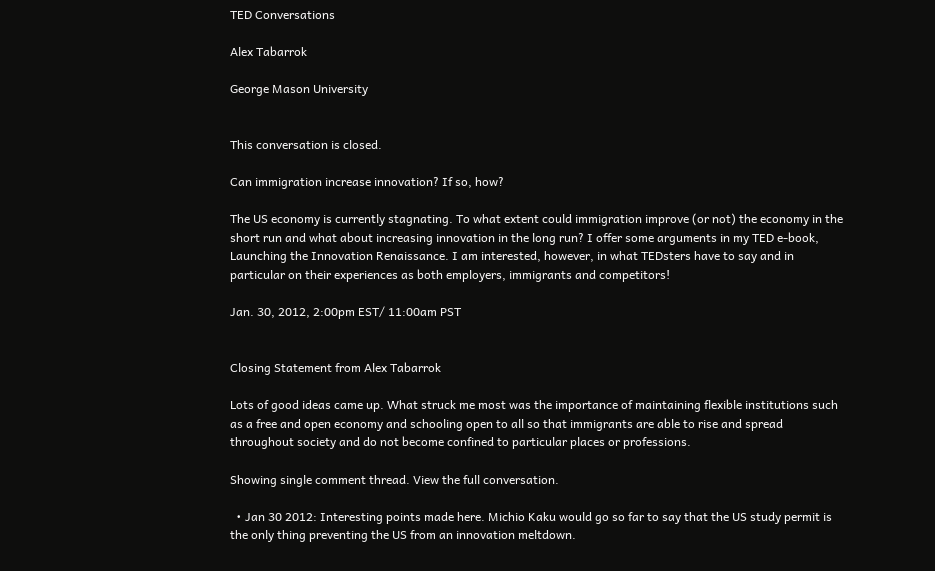TED Conversations

Alex Tabarrok

George Mason University


This conversation is closed.

Can immigration increase innovation? If so, how?

The US economy is currently stagnating. To what extent could immigration improve (or not) the economy in the short run and what about increasing innovation in the long run? I offer some arguments in my TED e-book, Launching the Innovation Renaissance. I am interested, however, in what TEDsters have to say and in particular on their experiences as both employers, immigrants and competitors!

Jan. 30, 2012, 2:00pm EST/ 11:00am PST


Closing Statement from Alex Tabarrok

Lots of good ideas came up. What struck me most was the importance of maintaining flexible institutions such as a free and open economy and schooling open to all so that immigrants are able to rise and spread throughout society and do not become confined to particular places or professions.

Showing single comment thread. View the full conversation.

  • Jan 30 2012: Interesting points made here. Michio Kaku would go so far to say that the US study permit is the only thing preventing the US from an innovation meltdown.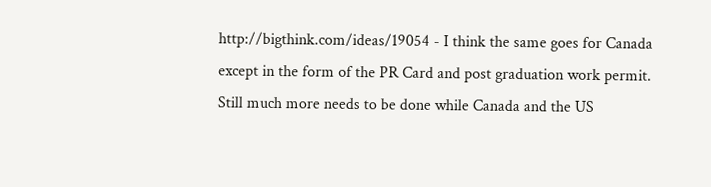http://bigthink.com/ideas/19054 - I think the same goes for Canada except in the form of the PR Card and post graduation work permit. Still much more needs to be done while Canada and the US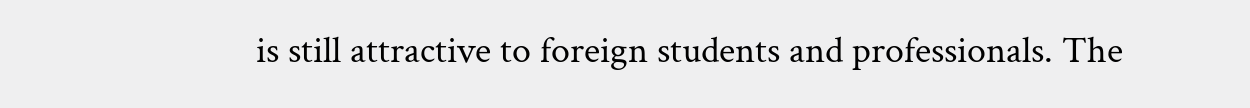is still attractive to foreign students and professionals. The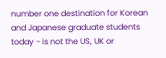number one destination for Korean and Japanese graduate students today - is not the US, UK or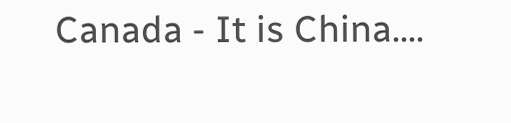Canada - It is China....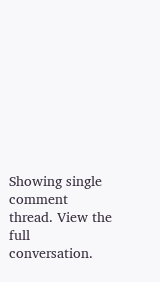Showing single comment thread. View the full conversation.